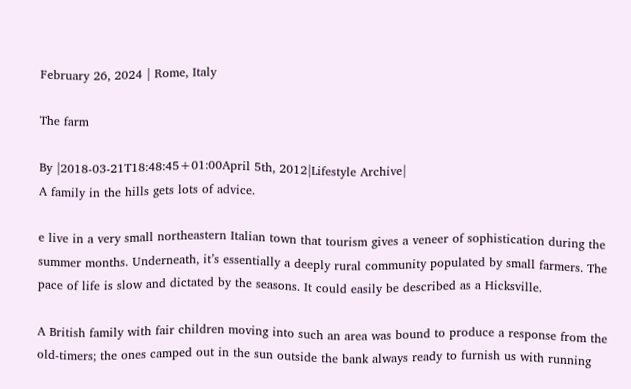February 26, 2024 | Rome, Italy

The farm

By |2018-03-21T18:48:45+01:00April 5th, 2012|Lifestyle Archive|
A family in the hills gets lots of advice.

e live in a very small northeastern Italian town that tourism gives a veneer of sophistication during the summer months. Underneath, it’s essentially a deeply rural community populated by small farmers. The pace of life is slow and dictated by the seasons. It could easily be described as a Hicksville.

A British family with fair children moving into such an area was bound to produce a response from the old-timers; the ones camped out in the sun outside the bank always ready to furnish us with running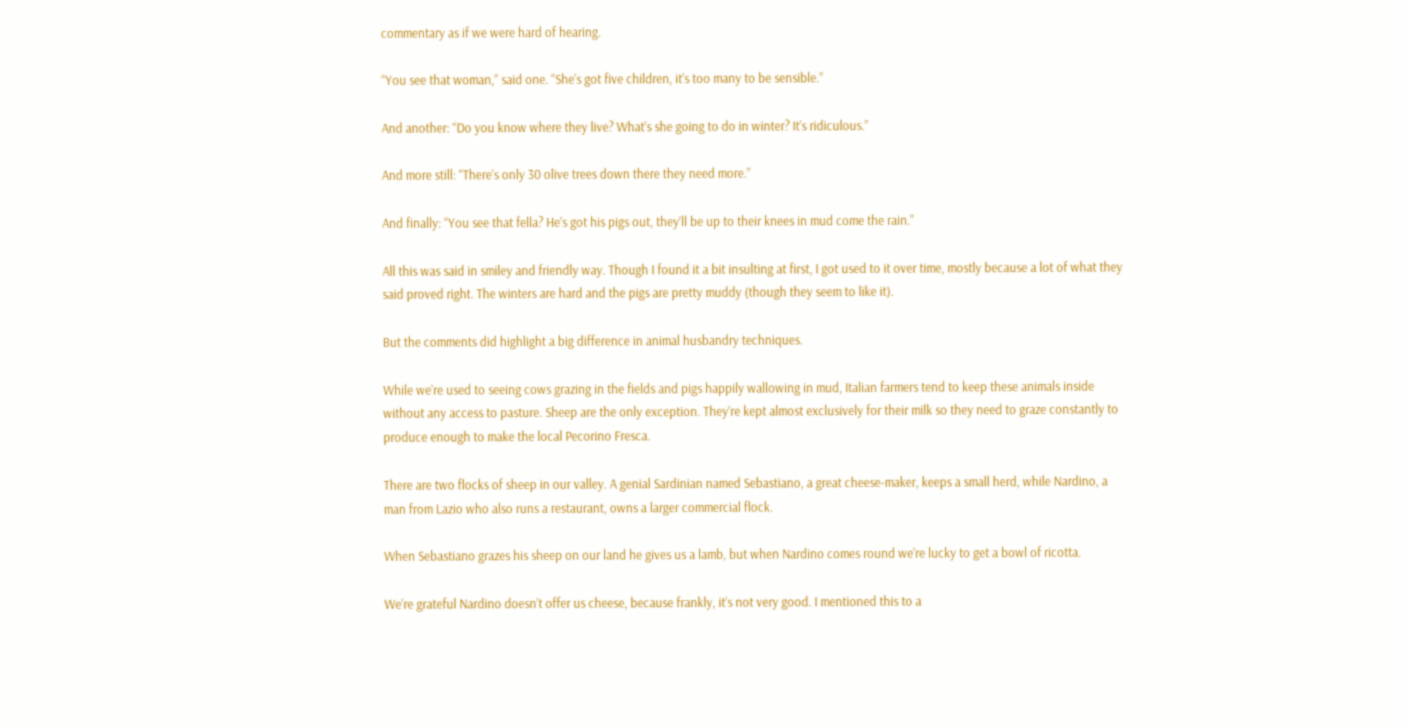commentary as if we were hard of hearing.

“You see that woman,” said one. “She’s got five children, it’s too many to be sensible.”

And another: “Do you know where they live? What’s she going to do in winter? It’s ridiculous.”

And more still: “There’s only 30 olive trees down there they need more.”

And finally: “You see that fella? He’s got his pigs out, they’ll be up to their knees in mud come the rain.”

All this was said in smiley and friendly way. Though I found it a bit insulting at first, I got used to it over time, mostly because a lot of what they said proved right. The winters are hard and the pigs are pretty muddy (though they seem to like it).

But the comments did highlight a big difference in animal husbandry techniques.

While we’re used to seeing cows grazing in the fields and pigs happily wallowing in mud, Italian farmers tend to keep these animals inside without any access to pasture. Sheep are the only exception. They’re kept almost exclusively for their milk so they need to graze constantly to produce enough to make the local Pecorino Fresca.

There are two flocks of sheep in our valley. A genial Sardinian named Sebastiano, a great cheese-maker, keeps a small herd, while Nardino, a man from Lazio who also runs a restaurant, owns a larger commercial flock.

When Sebastiano grazes his sheep on our land he gives us a lamb, but when Nardino comes round we’re lucky to get a bowl of ricotta.

We’re grateful Nardino doesn’t offer us cheese, because frankly, it’s not very good. I mentioned this to a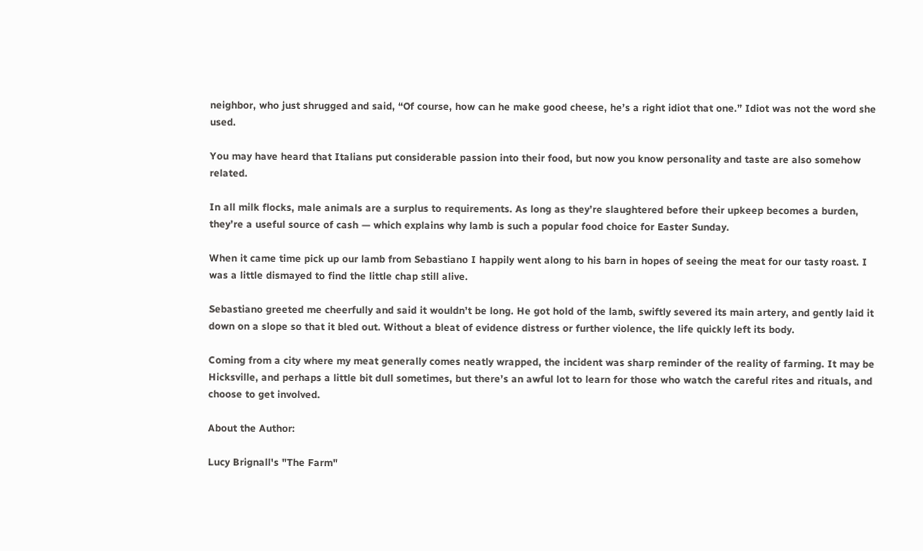neighbor, who just shrugged and said, “Of course, how can he make good cheese, he’s a right idiot that one.” Idiot was not the word she used.

You may have heard that Italians put considerable passion into their food, but now you know personality and taste are also somehow related.

In all milk flocks, male animals are a surplus to requirements. As long as they’re slaughtered before their upkeep becomes a burden, they’re a useful source of cash — which explains why lamb is such a popular food choice for Easter Sunday.

When it came time pick up our lamb from Sebastiano I happily went along to his barn in hopes of seeing the meat for our tasty roast. I was a little dismayed to find the little chap still alive.

Sebastiano greeted me cheerfully and said it wouldn’t be long. He got hold of the lamb, swiftly severed its main artery, and gently laid it down on a slope so that it bled out. Without a bleat of evidence distress or further violence, the life quickly left its body.

Coming from a city where my meat generally comes neatly wrapped, the incident was sharp reminder of the reality of farming. It may be Hicksville, and perhaps a little bit dull sometimes, but there’s an awful lot to learn for those who watch the careful rites and rituals, and choose to get involved.

About the Author:

Lucy Brignall's "The Farm"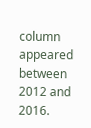column appeared between 2012 and 2016.